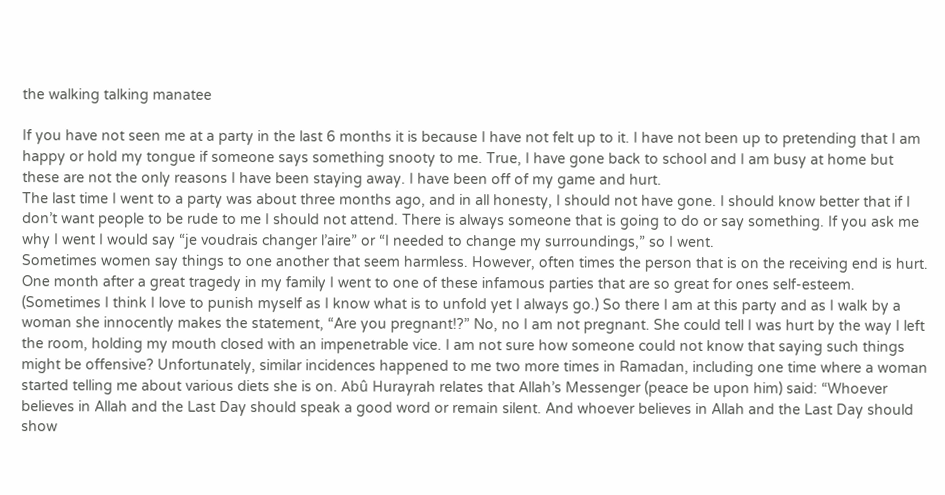the walking talking manatee

If you have not seen me at a party in the last 6 months it is because I have not felt up to it. I have not been up to pretending that I am happy or hold my tongue if someone says something snooty to me. True, I have gone back to school and I am busy at home but these are not the only reasons I have been staying away. I have been off of my game and hurt.
The last time I went to a party was about three months ago, and in all honesty, I should not have gone. I should know better that if I don’t want people to be rude to me I should not attend. There is always someone that is going to do or say something. If you ask me why I went I would say “je voudrais changer l’aire” or “I needed to change my surroundings,” so I went.
Sometimes women say things to one another that seem harmless. However, often times the person that is on the receiving end is hurt. One month after a great tragedy in my family I went to one of these infamous parties that are so great for ones self-esteem. (Sometimes I think I love to punish myself as I know what is to unfold yet I always go.) So there I am at this party and as I walk by a woman she innocently makes the statement, “Are you pregnant!?” No, no I am not pregnant. She could tell I was hurt by the way I left the room, holding my mouth closed with an impenetrable vice. I am not sure how someone could not know that saying such things might be offensive? Unfortunately, similar incidences happened to me two more times in Ramadan, including one time where a woman started telling me about various diets she is on. Abû Hurayrah relates that Allah’s Messenger (peace be upon him) said: “Whoever believes in Allah and the Last Day should speak a good word or remain silent. And whoever believes in Allah and the Last Day should show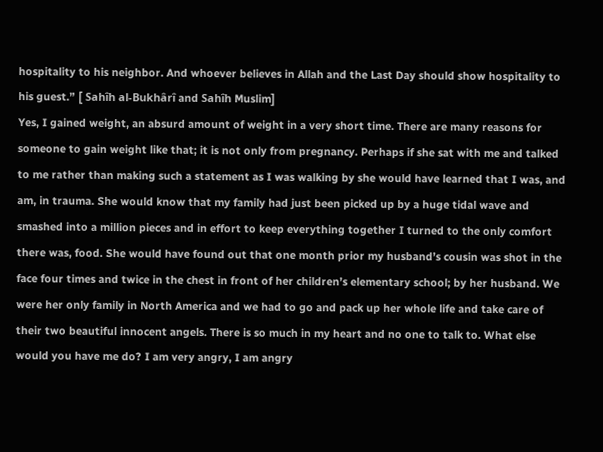hospitality to his neighbor. And whoever believes in Allah and the Last Day should show hospitality to his guest.” [ Sahîh al-Bukhârî and Sahîh Muslim]
Yes, I gained weight, an absurd amount of weight in a very short time. There are many reasons for someone to gain weight like that; it is not only from pregnancy. Perhaps if she sat with me and talked to me rather than making such a statement as I was walking by she would have learned that I was, and am, in trauma. She would know that my family had just been picked up by a huge tidal wave and smashed into a million pieces and in effort to keep everything together I turned to the only comfort there was, food. She would have found out that one month prior my husband’s cousin was shot in the face four times and twice in the chest in front of her children’s elementary school; by her husband. We were her only family in North America and we had to go and pack up her whole life and take care of their two beautiful innocent angels. There is so much in my heart and no one to talk to. What else would you have me do? I am very angry, I am angry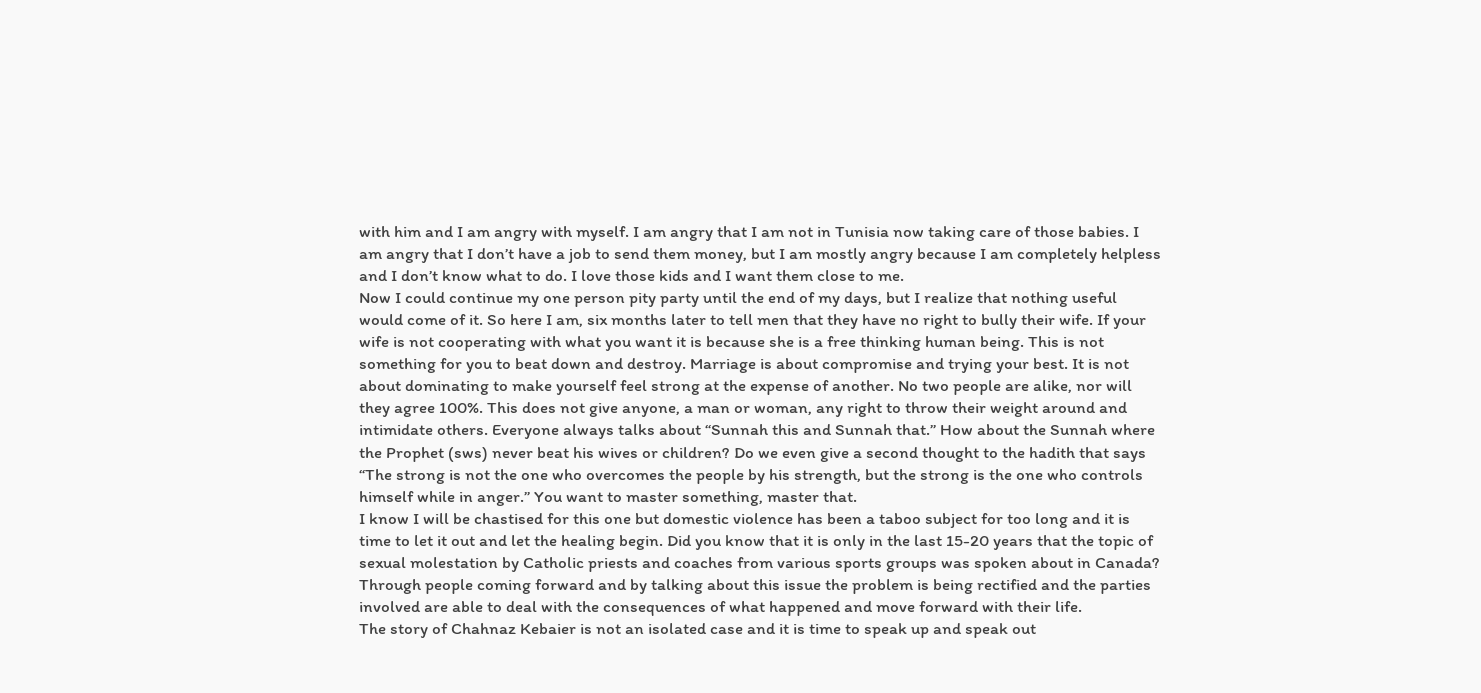with him and I am angry with myself. I am angry that I am not in Tunisia now taking care of those babies. I am angry that I don’t have a job to send them money, but I am mostly angry because I am completely helpless and I don’t know what to do. I love those kids and I want them close to me.
Now I could continue my one person pity party until the end of my days, but I realize that nothing useful would come of it. So here I am, six months later to tell men that they have no right to bully their wife. If your wife is not cooperating with what you want it is because she is a free thinking human being. This is not something for you to beat down and destroy. Marriage is about compromise and trying your best. It is not about dominating to make yourself feel strong at the expense of another. No two people are alike, nor will they agree 100%. This does not give anyone, a man or woman, any right to throw their weight around and intimidate others. Everyone always talks about “Sunnah this and Sunnah that.” How about the Sunnah where the Prophet (sws) never beat his wives or children? Do we even give a second thought to the hadith that says “The strong is not the one who overcomes the people by his strength, but the strong is the one who controls himself while in anger.” You want to master something, master that.
I know I will be chastised for this one but domestic violence has been a taboo subject for too long and it is time to let it out and let the healing begin. Did you know that it is only in the last 15-20 years that the topic of sexual molestation by Catholic priests and coaches from various sports groups was spoken about in Canada? Through people coming forward and by talking about this issue the problem is being rectified and the parties involved are able to deal with the consequences of what happened and move forward with their life.
The story of Chahnaz Kebaier is not an isolated case and it is time to speak up and speak out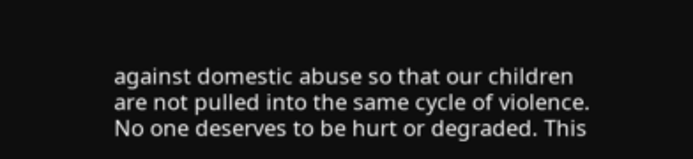against domestic abuse so that our children are not pulled into the same cycle of violence. No one deserves to be hurt or degraded. This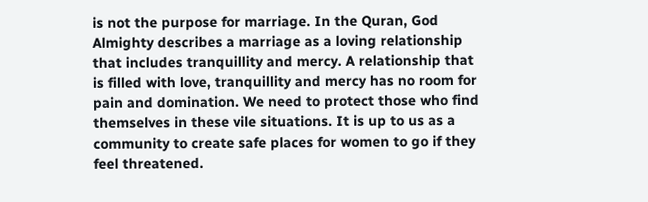is not the purpose for marriage. In the Quran, God Almighty describes a marriage as a loving relationship that includes tranquillity and mercy. A relationship that is filled with love, tranquillity and mercy has no room for pain and domination. We need to protect those who find themselves in these vile situations. It is up to us as a community to create safe places for women to go if they feel threatened.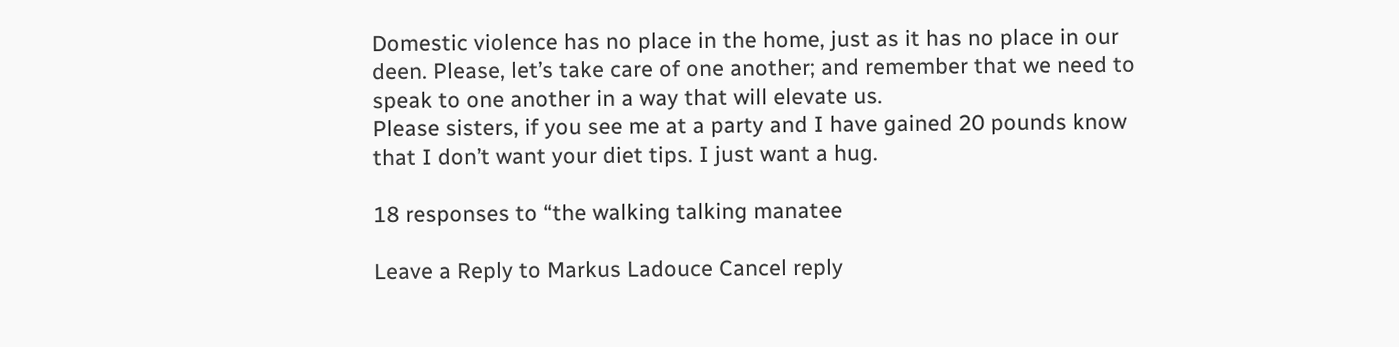Domestic violence has no place in the home, just as it has no place in our deen. Please, let’s take care of one another; and remember that we need to speak to one another in a way that will elevate us.
Please sisters, if you see me at a party and I have gained 20 pounds know that I don’t want your diet tips. I just want a hug.

18 responses to “the walking talking manatee

Leave a Reply to Markus Ladouce Cancel reply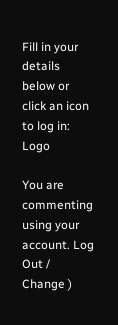Fill in your details below or click an icon to log in: Logo

You are commenting using your account. Log Out /  Change )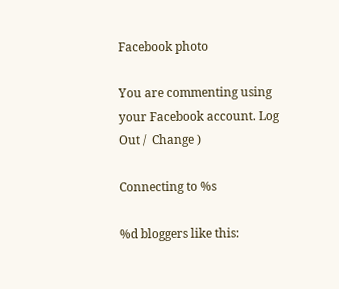Facebook photo

You are commenting using your Facebook account. Log Out /  Change )

Connecting to %s

%d bloggers like this: